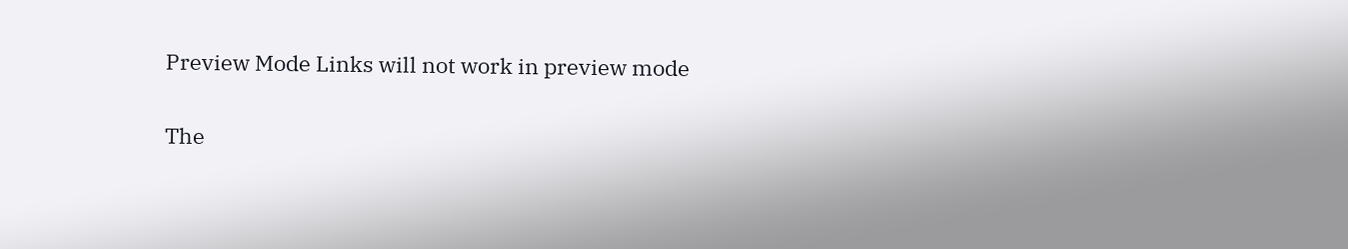Preview Mode Links will not work in preview mode

The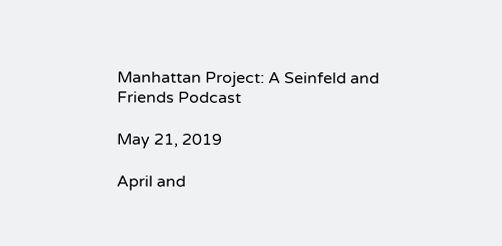Manhattan Project: A Seinfeld and Friends Podcast

May 21, 2019

April and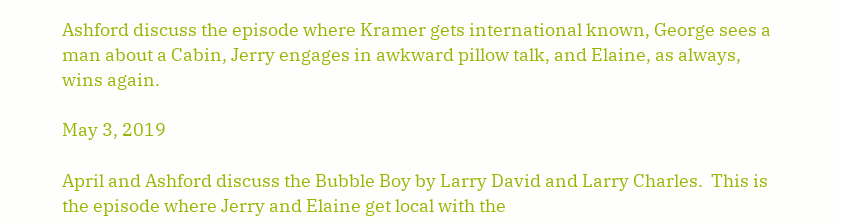Ashford discuss the episode where Kramer gets international known, George sees a man about a Cabin, Jerry engages in awkward pillow talk, and Elaine, as always, wins again.

May 3, 2019

April and Ashford discuss the Bubble Boy by Larry David and Larry Charles.  This is the episode where Jerry and Elaine get local with the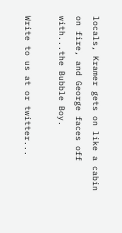locals, Kramer gets on like a cabin on fire, and George faces off with...the Bubble Boy.

Write to us at or twitter...